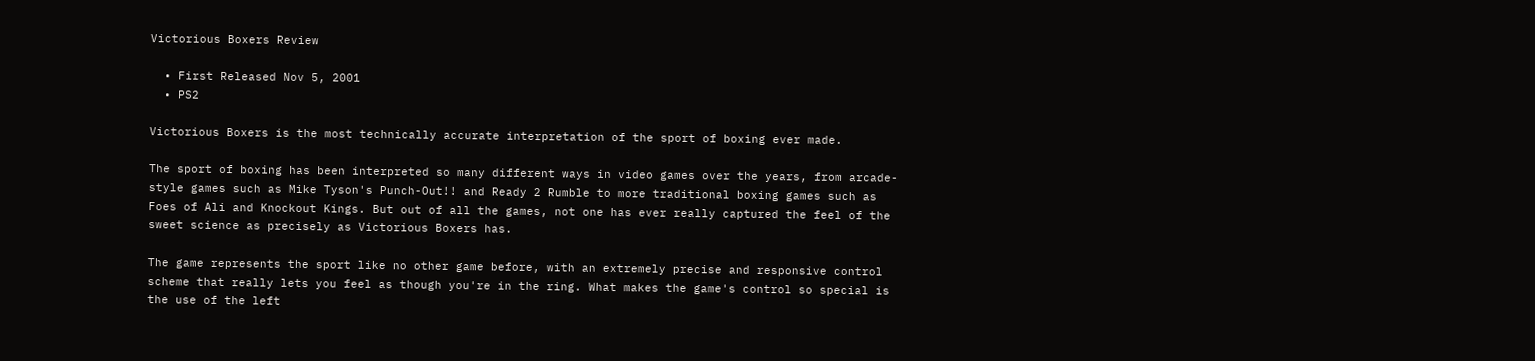Victorious Boxers Review

  • First Released Nov 5, 2001
  • PS2

Victorious Boxers is the most technically accurate interpretation of the sport of boxing ever made.

The sport of boxing has been interpreted so many different ways in video games over the years, from arcade-style games such as Mike Tyson's Punch-Out!! and Ready 2 Rumble to more traditional boxing games such as Foes of Ali and Knockout Kings. But out of all the games, not one has ever really captured the feel of the sweet science as precisely as Victorious Boxers has.

The game represents the sport like no other game before, with an extremely precise and responsive control scheme that really lets you feel as though you're in the ring. What makes the game's control so special is the use of the left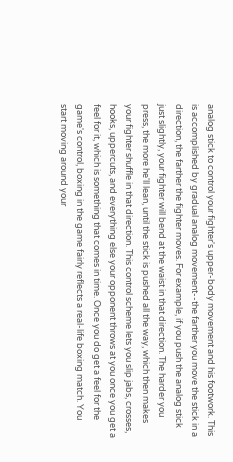analog stick to control your fighter's upper-body movement and his footwork. This is accomplished by gradual analog movement--the farther you move the stick in a direction, the farther the fighter moves. For example, if you push the analog stick just slightly, your fighter will bend at the waist in that direction. The harder you press, the more he'll lean, until the stick is pushed all the way, which then makes your fighter shuffle in that direction. This control scheme lets you slip jabs, crosses, hooks, uppercuts, and everything else your opponent throws at you once you get a feel for it, which is something that comes in time. Once you do get a feel for the game's control, boxing in the game fairly reflects a real-life boxing match. You start moving around your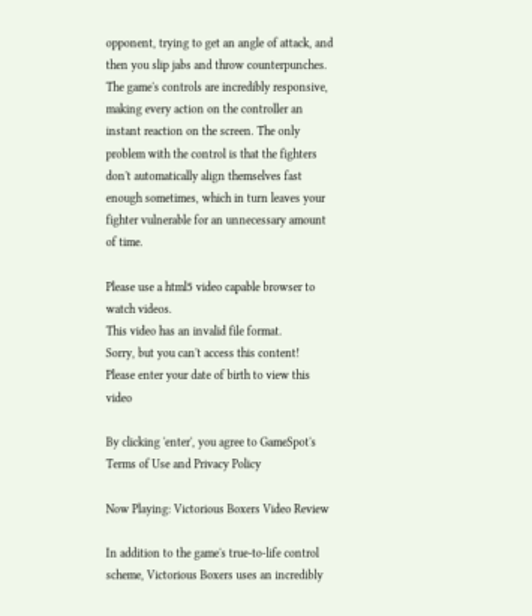opponent, trying to get an angle of attack, and then you slip jabs and throw counterpunches. The game's controls are incredibly responsive, making every action on the controller an instant reaction on the screen. The only problem with the control is that the fighters don't automatically align themselves fast enough sometimes, which in turn leaves your fighter vulnerable for an unnecessary amount of time.

Please use a html5 video capable browser to watch videos.
This video has an invalid file format.
Sorry, but you can't access this content!
Please enter your date of birth to view this video

By clicking 'enter', you agree to GameSpot's
Terms of Use and Privacy Policy

Now Playing: Victorious Boxers Video Review

In addition to the game's true-to-life control scheme, Victorious Boxers uses an incredibly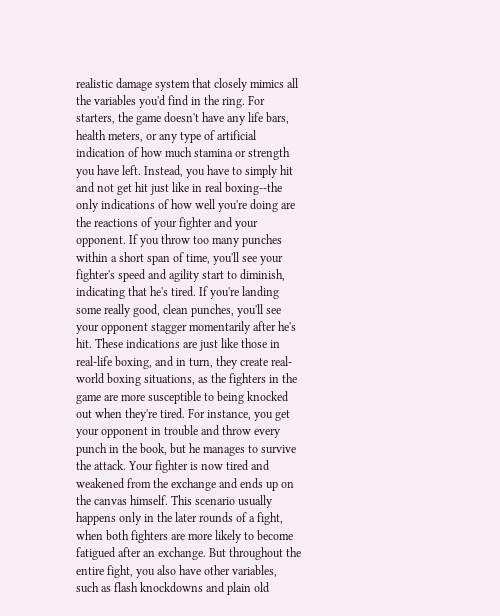realistic damage system that closely mimics all the variables you'd find in the ring. For starters, the game doesn't have any life bars, health meters, or any type of artificial indication of how much stamina or strength you have left. Instead, you have to simply hit and not get hit just like in real boxing--the only indications of how well you're doing are the reactions of your fighter and your opponent. If you throw too many punches within a short span of time, you'll see your fighter's speed and agility start to diminish, indicating that he's tired. If you're landing some really good, clean punches, you'll see your opponent stagger momentarily after he's hit. These indications are just like those in real-life boxing, and in turn, they create real-world boxing situations, as the fighters in the game are more susceptible to being knocked out when they're tired. For instance, you get your opponent in trouble and throw every punch in the book, but he manages to survive the attack. Your fighter is now tired and weakened from the exchange and ends up on the canvas himself. This scenario usually happens only in the later rounds of a fight, when both fighters are more likely to become fatigued after an exchange. But throughout the entire fight, you also have other variables, such as flash knockdowns and plain old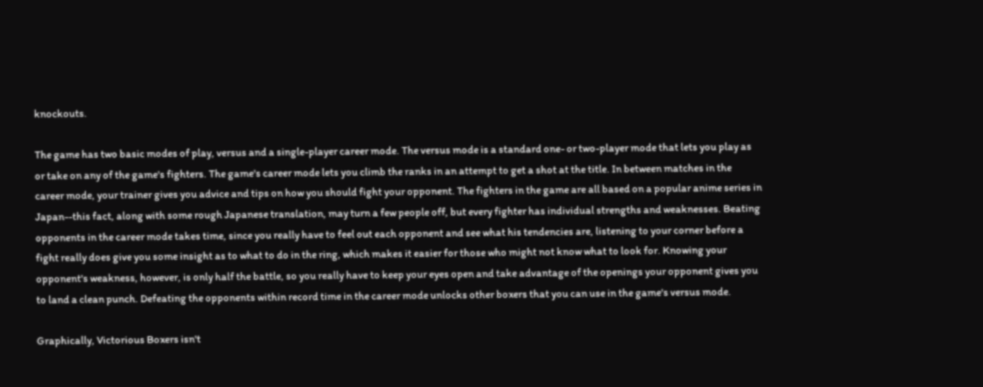knockouts.

The game has two basic modes of play, versus and a single-player career mode. The versus mode is a standard one- or two-player mode that lets you play as or take on any of the game's fighters. The game's career mode lets you climb the ranks in an attempt to get a shot at the title. In between matches in the career mode, your trainer gives you advice and tips on how you should fight your opponent. The fighters in the game are all based on a popular anime series in Japan--this fact, along with some rough Japanese translation, may turn a few people off, but every fighter has individual strengths and weaknesses. Beating opponents in the career mode takes time, since you really have to feel out each opponent and see what his tendencies are, listening to your corner before a fight really does give you some insight as to what to do in the ring, which makes it easier for those who might not know what to look for. Knowing your opponent's weakness, however, is only half the battle, so you really have to keep your eyes open and take advantage of the openings your opponent gives you to land a clean punch. Defeating the opponents within record time in the career mode unlocks other boxers that you can use in the game's versus mode.

Graphically, Victorious Boxers isn't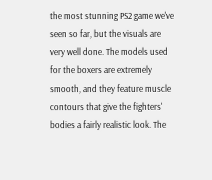the most stunning PS2 game we've seen so far, but the visuals are very well done. The models used for the boxers are extremely smooth, and they feature muscle contours that give the fighters' bodies a fairly realistic look. The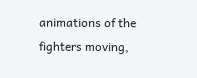animations of the fighters moving,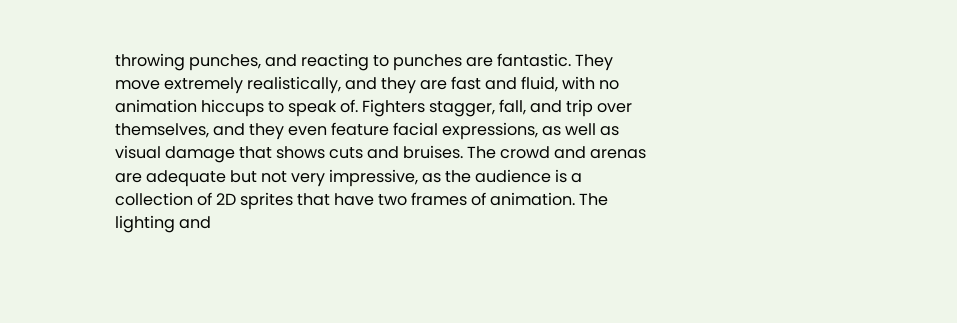throwing punches, and reacting to punches are fantastic. They move extremely realistically, and they are fast and fluid, with no animation hiccups to speak of. Fighters stagger, fall, and trip over themselves, and they even feature facial expressions, as well as visual damage that shows cuts and bruises. The crowd and arenas are adequate but not very impressive, as the audience is a collection of 2D sprites that have two frames of animation. The lighting and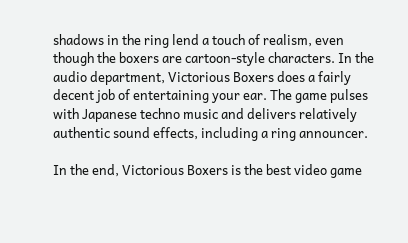shadows in the ring lend a touch of realism, even though the boxers are cartoon-style characters. In the audio department, Victorious Boxers does a fairly decent job of entertaining your ear. The game pulses with Japanese techno music and delivers relatively authentic sound effects, including a ring announcer.

In the end, Victorious Boxers is the best video game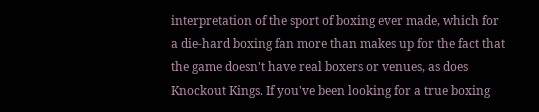interpretation of the sport of boxing ever made, which for a die-hard boxing fan more than makes up for the fact that the game doesn't have real boxers or venues, as does Knockout Kings. If you've been looking for a true boxing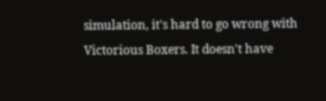simulation, it's hard to go wrong with Victorious Boxers. It doesn't have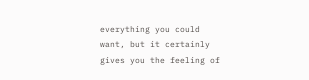everything you could want, but it certainly gives you the feeling of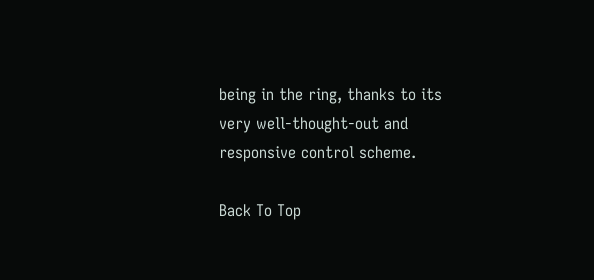being in the ring, thanks to its very well-thought-out and responsive control scheme.

Back To Top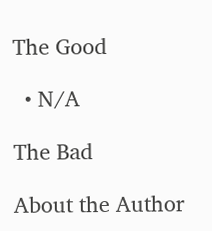The Good

  • N/A

The Bad

About the Author